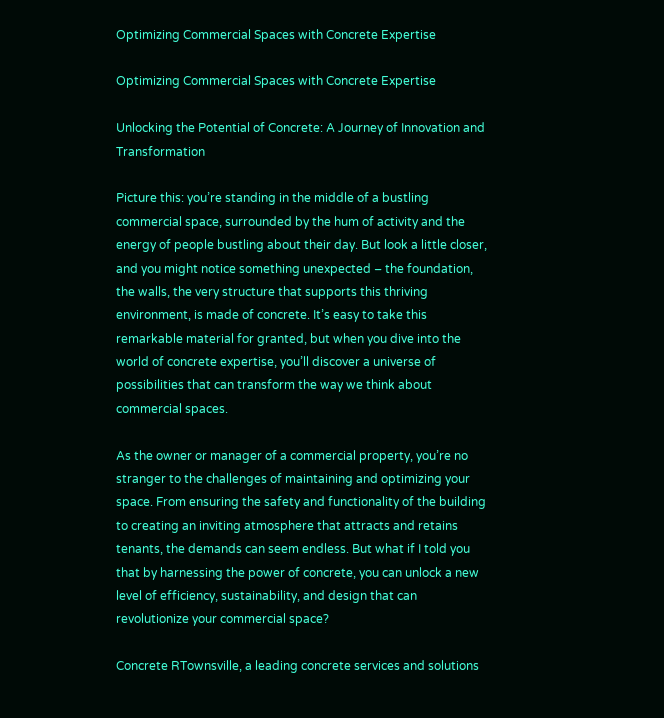Optimizing Commercial Spaces with Concrete Expertise

Optimizing Commercial Spaces with Concrete Expertise

Unlocking the Potential of Concrete: A Journey of Innovation and Transformation

Picture this: you’re standing in the middle of a bustling commercial space, surrounded by the hum of activity and the energy of people bustling about their day. But look a little closer, and you might notice something unexpected – the foundation, the walls, the very structure that supports this thriving environment, is made of concrete. It’s easy to take this remarkable material for granted, but when you dive into the world of concrete expertise, you’ll discover a universe of possibilities that can transform the way we think about commercial spaces.

As the owner or manager of a commercial property, you’re no stranger to the challenges of maintaining and optimizing your space. From ensuring the safety and functionality of the building to creating an inviting atmosphere that attracts and retains tenants, the demands can seem endless. But what if I told you that by harnessing the power of concrete, you can unlock a new level of efficiency, sustainability, and design that can revolutionize your commercial space?

Concrete RTownsville, a leading concrete services and solutions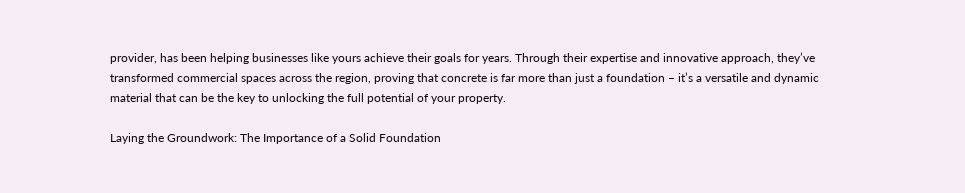provider, has been helping businesses like yours achieve their goals for years. Through their expertise and innovative approach, they’ve transformed commercial spaces across the region, proving that concrete is far more than just a foundation – it’s a versatile and dynamic material that can be the key to unlocking the full potential of your property.

Laying the Groundwork: The Importance of a Solid Foundation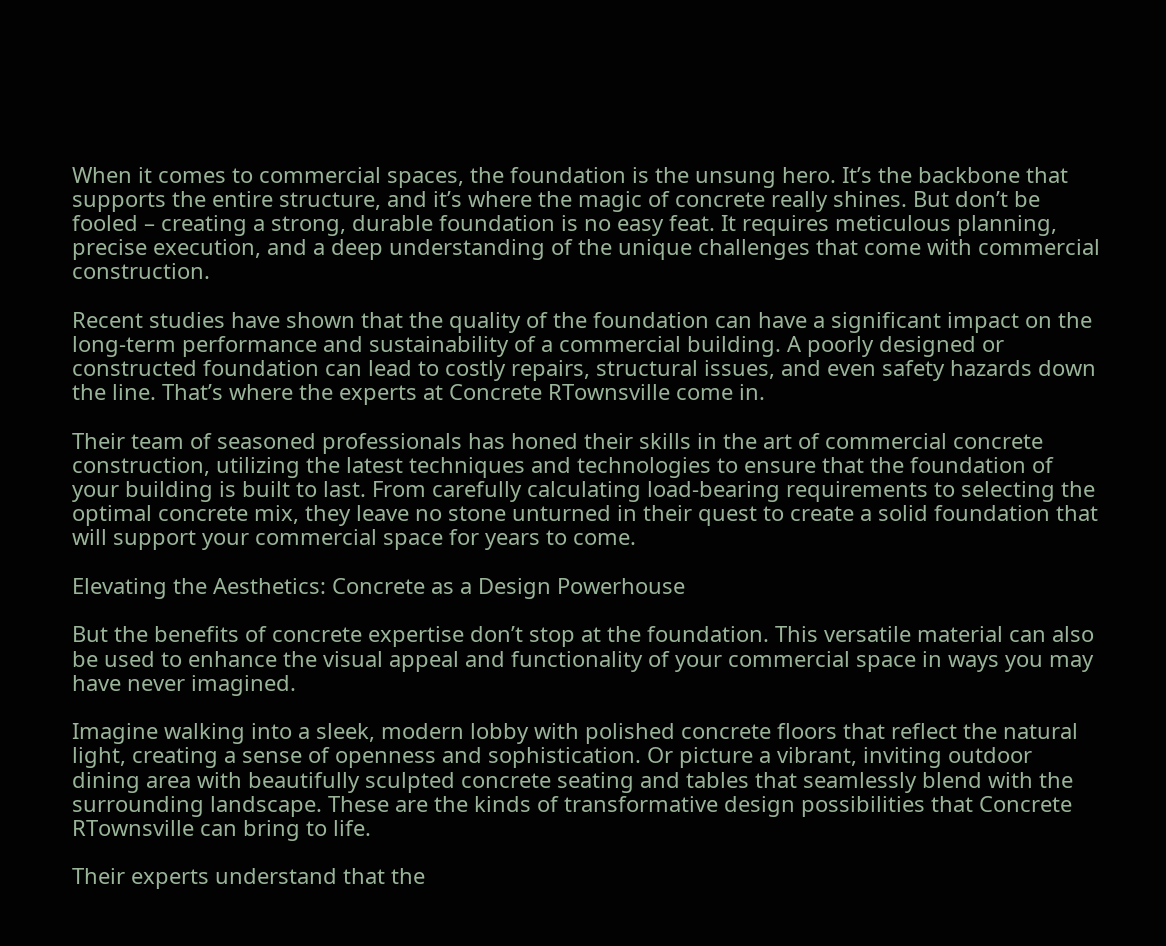When it comes to commercial spaces, the foundation is the unsung hero. It’s the backbone that supports the entire structure, and it’s where the magic of concrete really shines. But don’t be fooled – creating a strong, durable foundation is no easy feat. It requires meticulous planning, precise execution, and a deep understanding of the unique challenges that come with commercial construction.

Recent studies have shown that the quality of the foundation can have a significant impact on the long-term performance and sustainability of a commercial building. A poorly designed or constructed foundation can lead to costly repairs, structural issues, and even safety hazards down the line. That’s where the experts at Concrete RTownsville come in.

Their team of seasoned professionals has honed their skills in the art of commercial concrete construction, utilizing the latest techniques and technologies to ensure that the foundation of your building is built to last. From carefully calculating load-bearing requirements to selecting the optimal concrete mix, they leave no stone unturned in their quest to create a solid foundation that will support your commercial space for years to come.

Elevating the Aesthetics: Concrete as a Design Powerhouse

But the benefits of concrete expertise don’t stop at the foundation. This versatile material can also be used to enhance the visual appeal and functionality of your commercial space in ways you may have never imagined.

Imagine walking into a sleek, modern lobby with polished concrete floors that reflect the natural light, creating a sense of openness and sophistication. Or picture a vibrant, inviting outdoor dining area with beautifully sculpted concrete seating and tables that seamlessly blend with the surrounding landscape. These are the kinds of transformative design possibilities that Concrete RTownsville can bring to life.

Their experts understand that the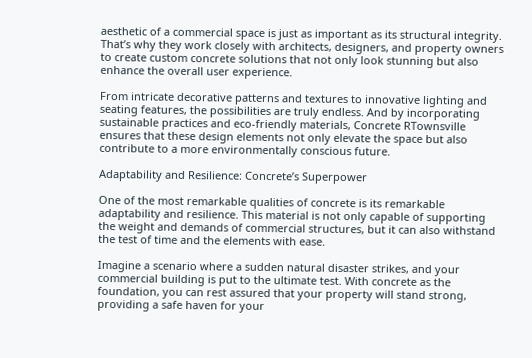aesthetic of a commercial space is just as important as its structural integrity. That’s why they work closely with architects, designers, and property owners to create custom concrete solutions that not only look stunning but also enhance the overall user experience.

From intricate decorative patterns and textures to innovative lighting and seating features, the possibilities are truly endless. And by incorporating sustainable practices and eco-friendly materials, Concrete RTownsville ensures that these design elements not only elevate the space but also contribute to a more environmentally conscious future.

Adaptability and Resilience: Concrete’s Superpower

One of the most remarkable qualities of concrete is its remarkable adaptability and resilience. This material is not only capable of supporting the weight and demands of commercial structures, but it can also withstand the test of time and the elements with ease.

Imagine a scenario where a sudden natural disaster strikes, and your commercial building is put to the ultimate test. With concrete as the foundation, you can rest assured that your property will stand strong, providing a safe haven for your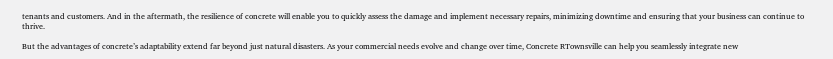tenants and customers. And in the aftermath, the resilience of concrete will enable you to quickly assess the damage and implement necessary repairs, minimizing downtime and ensuring that your business can continue to thrive.

But the advantages of concrete’s adaptability extend far beyond just natural disasters. As your commercial needs evolve and change over time, Concrete RTownsville can help you seamlessly integrate new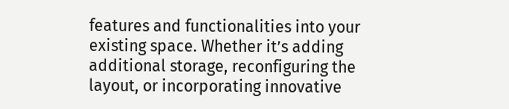features and functionalities into your existing space. Whether it’s adding additional storage, reconfiguring the layout, or incorporating innovative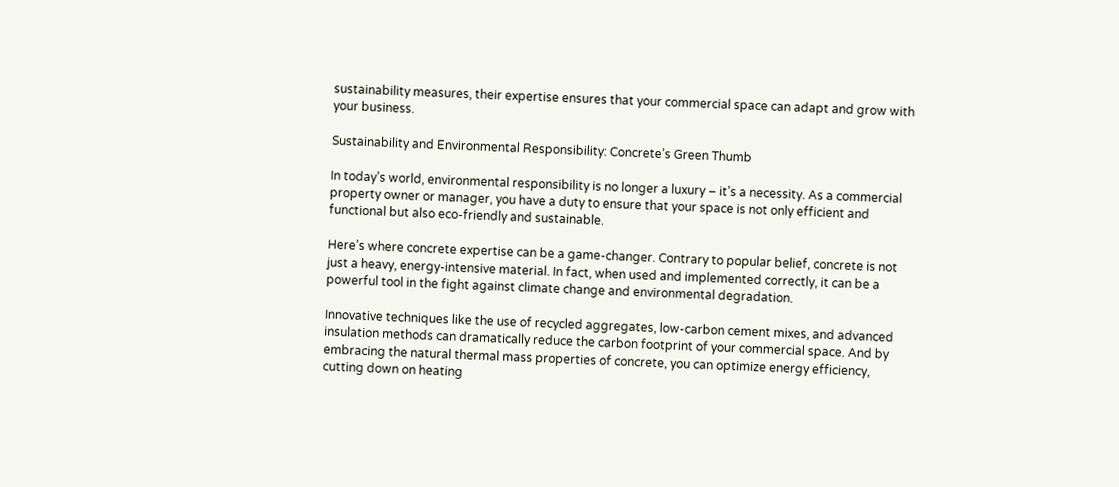sustainability measures, their expertise ensures that your commercial space can adapt and grow with your business.

Sustainability and Environmental Responsibility: Concrete’s Green Thumb

In today’s world, environmental responsibility is no longer a luxury – it’s a necessity. As a commercial property owner or manager, you have a duty to ensure that your space is not only efficient and functional but also eco-friendly and sustainable.

Here’s where concrete expertise can be a game-changer. Contrary to popular belief, concrete is not just a heavy, energy-intensive material. In fact, when used and implemented correctly, it can be a powerful tool in the fight against climate change and environmental degradation.

Innovative techniques like the use of recycled aggregates, low-carbon cement mixes, and advanced insulation methods can dramatically reduce the carbon footprint of your commercial space. And by embracing the natural thermal mass properties of concrete, you can optimize energy efficiency, cutting down on heating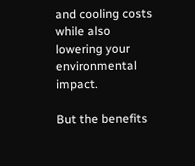and cooling costs while also lowering your environmental impact.

But the benefits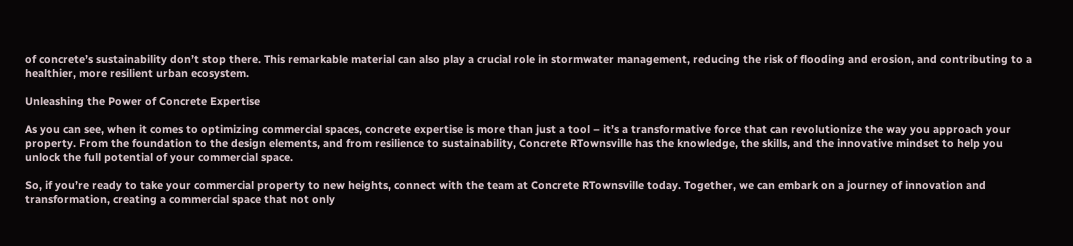of concrete’s sustainability don’t stop there. This remarkable material can also play a crucial role in stormwater management, reducing the risk of flooding and erosion, and contributing to a healthier, more resilient urban ecosystem.

Unleashing the Power of Concrete Expertise

As you can see, when it comes to optimizing commercial spaces, concrete expertise is more than just a tool – it’s a transformative force that can revolutionize the way you approach your property. From the foundation to the design elements, and from resilience to sustainability, Concrete RTownsville has the knowledge, the skills, and the innovative mindset to help you unlock the full potential of your commercial space.

So, if you’re ready to take your commercial property to new heights, connect with the team at Concrete RTownsville today. Together, we can embark on a journey of innovation and transformation, creating a commercial space that not only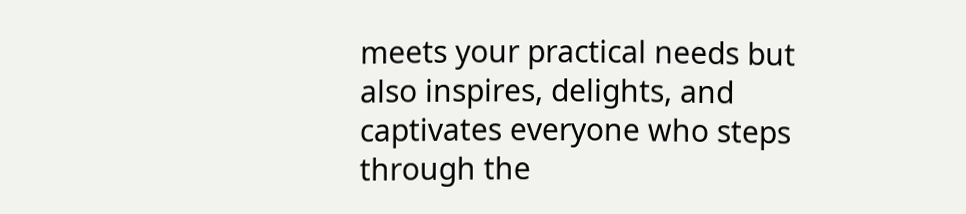meets your practical needs but also inspires, delights, and captivates everyone who steps through the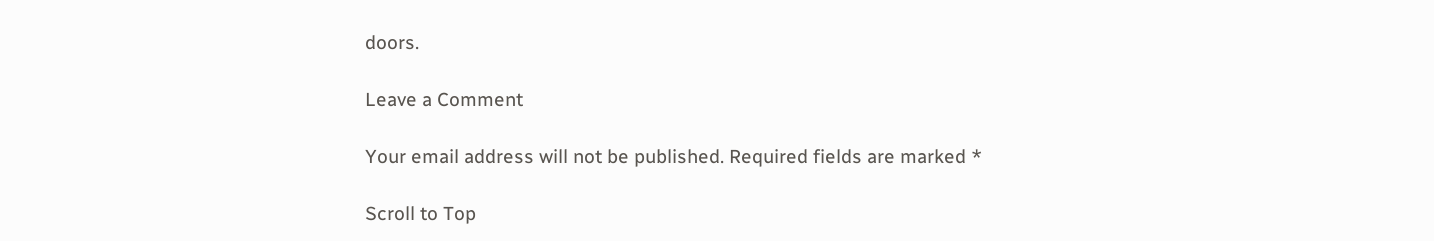doors.

Leave a Comment

Your email address will not be published. Required fields are marked *

Scroll to Top